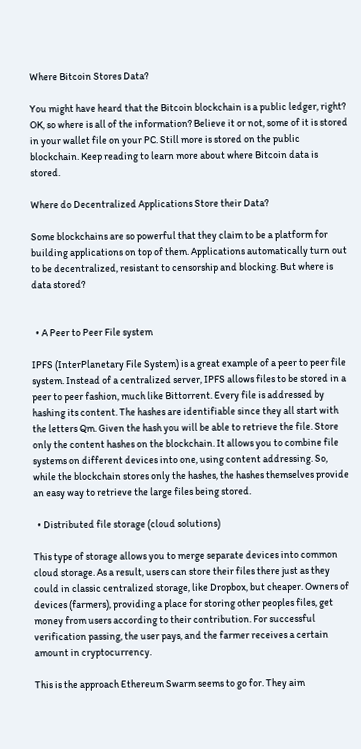Where Bitcoin Stores Data?

You might have heard that the Bitcoin blockchain is a public ledger, right? OK, so where is all of the information? Believe it or not, some of it is stored in your wallet file on your PC. Still more is stored on the public blockchain. Keep reading to learn more about where Bitcoin data is stored.

Where do Decentralized Applications Store their Data?

Some blockchains are so powerful that they claim to be a platform for building applications on top of them. Applications automatically turn out to be decentralized, resistant to censorship and blocking. But where is data stored?


  • A Peer to Peer File system

IPFS (InterPlanetary File System) is a great example of a peer to peer file system. Instead of a centralized server, IPFS allows files to be stored in a peer to peer fashion, much like Bittorrent. Every file is addressed by hashing its content. The hashes are identifiable since they all start with the letters Qm. Given the hash you will be able to retrieve the file. Store only the content hashes on the blockchain. It allows you to combine file systems on different devices into one, using content addressing. So, while the blockchain stores only the hashes, the hashes themselves provide an easy way to retrieve the large files being stored.

  • Distributed file storage (cloud solutions)

This type of storage allows you to merge separate devices into common cloud storage. As a result, users can store their files there just as they could in classic centralized storage, like Dropbox, but cheaper. Owners of devices (farmers), providing a place for storing other peoples files, get money from users according to their contribution. For successful verification passing, the user pays, and the farmer receives a certain amount in cryptocurrency.

This is the approach Ethereum Swarm seems to go for. They aim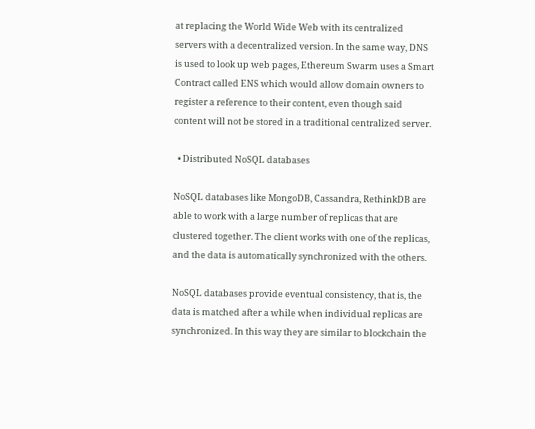at replacing the World Wide Web with its centralized servers with a decentralized version. In the same way, DNS is used to look up web pages, Ethereum Swarm uses a Smart Contract called ENS which would allow domain owners to register a reference to their content, even though said content will not be stored in a traditional centralized server.

  • Distributed NoSQL databases

NoSQL databases like MongoDB, Cassandra, RethinkDB are able to work with a large number of replicas that are clustered together. The client works with one of the replicas, and the data is automatically synchronized with the others.

NoSQL databases provide eventual consistency, that is, the data is matched after a while when individual replicas are synchronized. In this way they are similar to blockchain the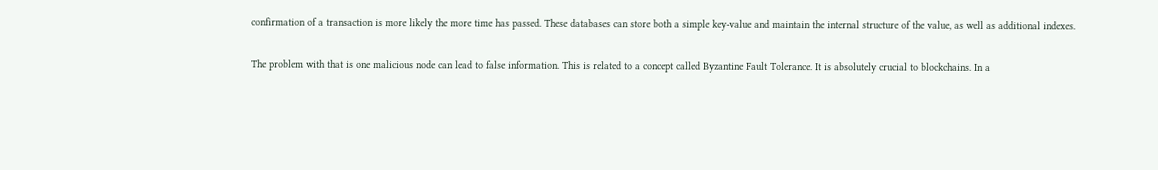confirmation of a transaction is more likely the more time has passed. These databases can store both a simple key-value and maintain the internal structure of the value, as well as additional indexes.

The problem with that is one malicious node can lead to false information. This is related to a concept called Byzantine Fault Tolerance. It is absolutely crucial to blockchains. In a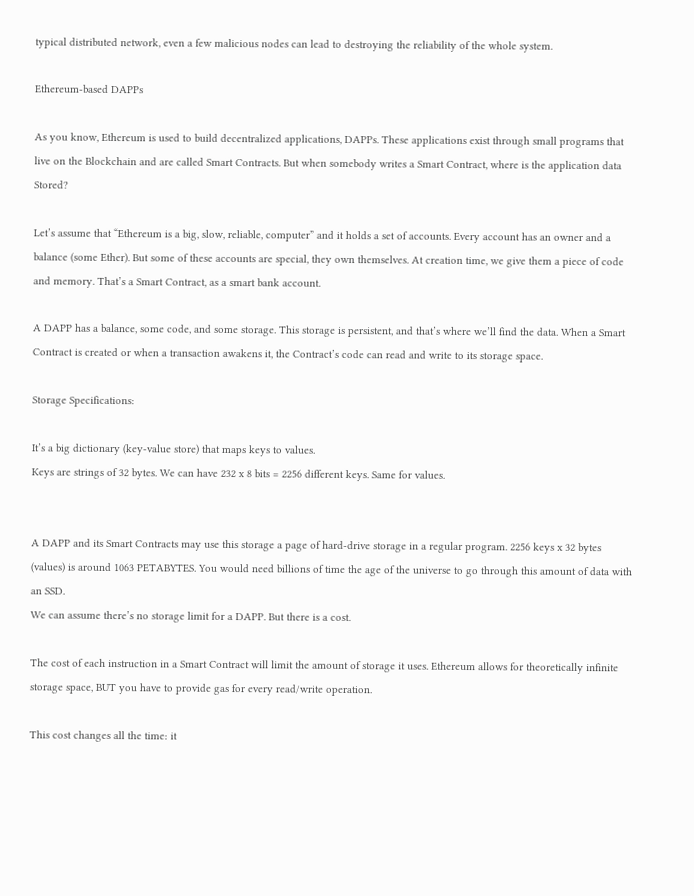typical distributed network, even a few malicious nodes can lead to destroying the reliability of the whole system.

Ethereum-based DAPPs

As you know, Ethereum is used to build decentralized applications, DAPPs. These applications exist through small programs that live on the Blockchain and are called Smart Contracts. But when somebody writes a Smart Contract, where is the application data Stored?

Let’s assume that “Ethereum is a big, slow, reliable, computer” and it holds a set of accounts. Every account has an owner and a balance (some Ether). But some of these accounts are special, they own themselves. At creation time, we give them a piece of code and memory. That’s a Smart Contract, as a smart bank account.

A DAPP has a balance, some code, and some storage. This storage is persistent, and that’s where we’ll find the data. When a Smart Contract is created or when a transaction awakens it, the Contract’s code can read and write to its storage space.

Storage Specifications:

It’s a big dictionary (key-value store) that maps keys to values.
Keys are strings of 32 bytes. We can have 232 x 8 bits = 2256 different keys. Same for values.


A DAPP and its Smart Contracts may use this storage a page of hard-drive storage in a regular program. 2256 keys x 32 bytes (values) is around 1063 PETABYTES. You would need billions of time the age of the universe to go through this amount of data with an SSD.
We can assume there’s no storage limit for a DAPP. But there is a cost.

The cost of each instruction in a Smart Contract will limit the amount of storage it uses. Ethereum allows for theoretically infinite storage space, BUT you have to provide gas for every read/write operation.

This cost changes all the time: it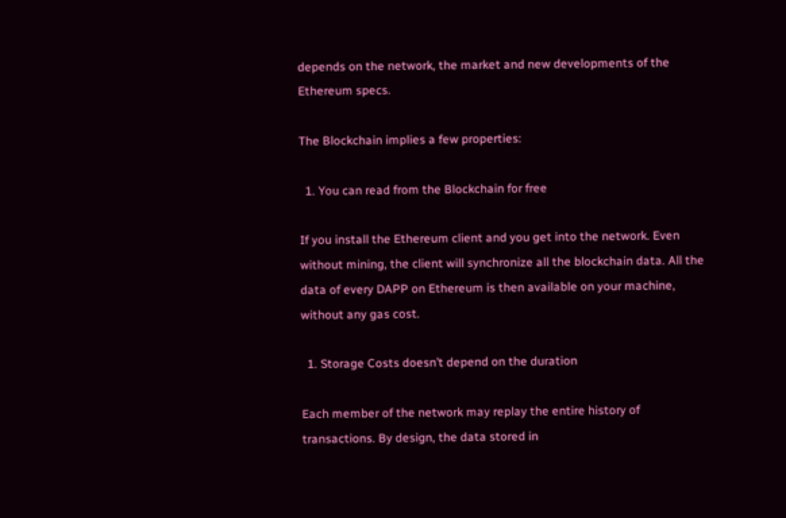depends on the network, the market and new developments of the Ethereum specs.

The Blockchain implies a few properties:

  1. You can read from the Blockchain for free

If you install the Ethereum client and you get into the network. Even without mining, the client will synchronize all the blockchain data. All the data of every DAPP on Ethereum is then available on your machine, without any gas cost.

  1. Storage Costs doesn’t depend on the duration

Each member of the network may replay the entire history of transactions. By design, the data stored in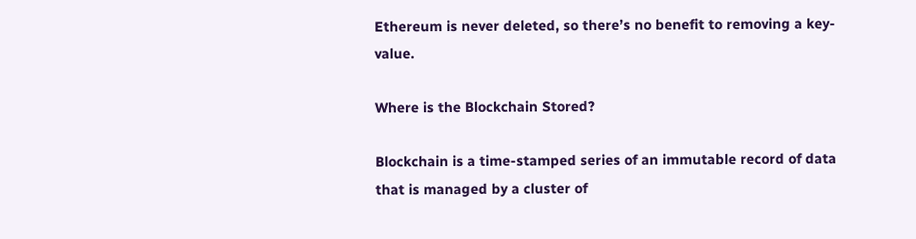Ethereum is never deleted, so there’s no benefit to removing a key-value.

Where is the Blockchain Stored?

Blockchain is a time-stamped series of an immutable record of data that is managed by a cluster of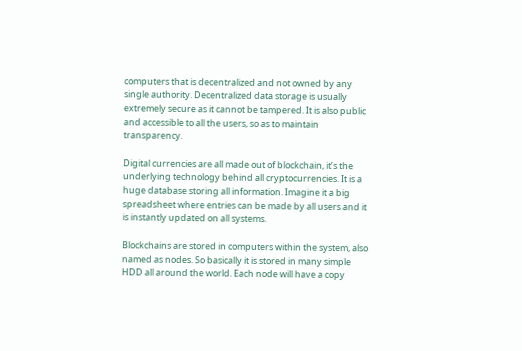computers that is decentralized and not owned by any single authority. Decentralized data storage is usually extremely secure as it cannot be tampered. It is also public and accessible to all the users, so as to maintain transparency.

Digital currencies are all made out of blockchain, it’s the underlying technology behind all cryptocurrencies. It is a huge database storing all information. Imagine it a big spreadsheet where entries can be made by all users and it is instantly updated on all systems.

Blockchains are stored in computers within the system, also named as nodes. So basically it is stored in many simple HDD all around the world. Each node will have a copy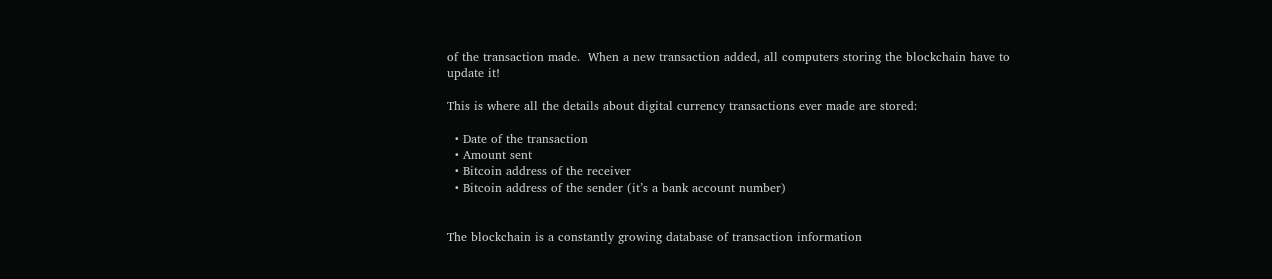of the transaction made.  When a new transaction added, all computers storing the blockchain have to update it!

This is where all the details about digital currency transactions ever made are stored:

  • Date of the transaction
  • Amount sent
  • Bitcoin address of the receiver
  • Bitcoin address of the sender (it’s a bank account number)


The blockchain is a constantly growing database of transaction information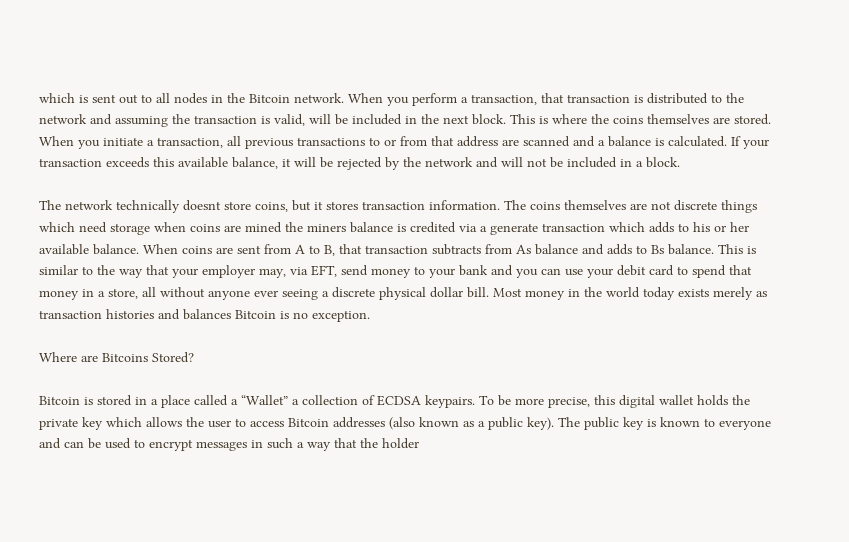which is sent out to all nodes in the Bitcoin network. When you perform a transaction, that transaction is distributed to the network and assuming the transaction is valid, will be included in the next block. This is where the coins themselves are stored. When you initiate a transaction, all previous transactions to or from that address are scanned and a balance is calculated. If your transaction exceeds this available balance, it will be rejected by the network and will not be included in a block.

The network technically doesnt store coins, but it stores transaction information. The coins themselves are not discrete things which need storage when coins are mined the miners balance is credited via a generate transaction which adds to his or her available balance. When coins are sent from A to B, that transaction subtracts from As balance and adds to Bs balance. This is similar to the way that your employer may, via EFT, send money to your bank and you can use your debit card to spend that money in a store, all without anyone ever seeing a discrete physical dollar bill. Most money in the world today exists merely as transaction histories and balances Bitcoin is no exception.

Where are Bitcoins Stored?

Bitcoin is stored in a place called a “Wallet” a collection of ECDSA keypairs. To be more precise, this digital wallet holds the private key which allows the user to access Bitcoin addresses (also known as a public key). The public key is known to everyone and can be used to encrypt messages in such a way that the holder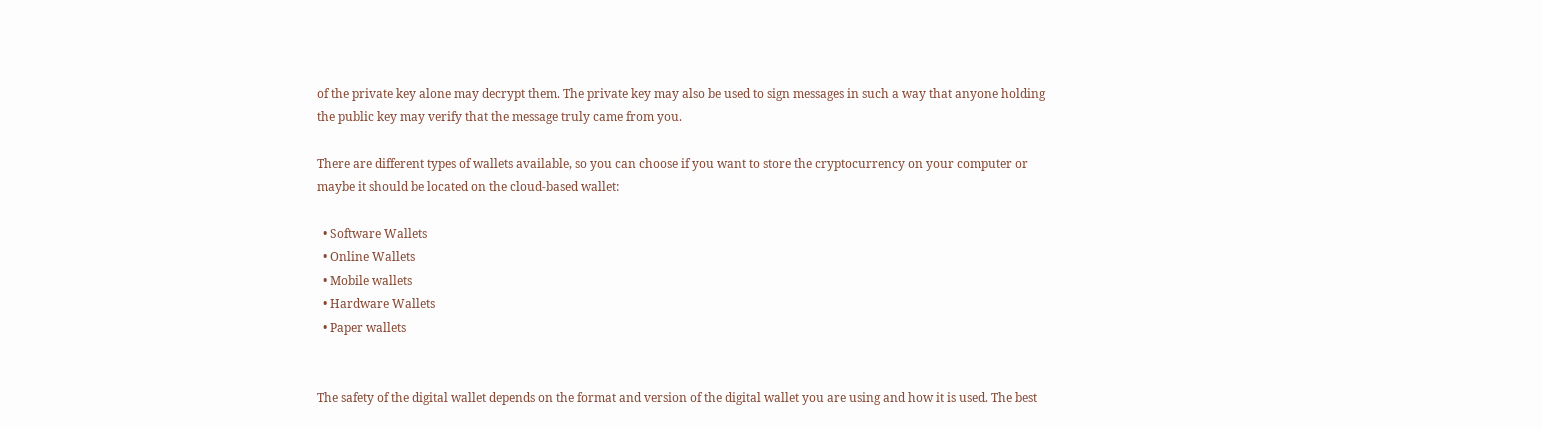of the private key alone may decrypt them. The private key may also be used to sign messages in such a way that anyone holding the public key may verify that the message truly came from you.

There are different types of wallets available, so you can choose if you want to store the cryptocurrency on your computer or maybe it should be located on the cloud-based wallet:

  • Software Wallets
  • Online Wallets
  • Mobile wallets
  • Hardware Wallets
  • Paper wallets


The safety of the digital wallet depends on the format and version of the digital wallet you are using and how it is used. The best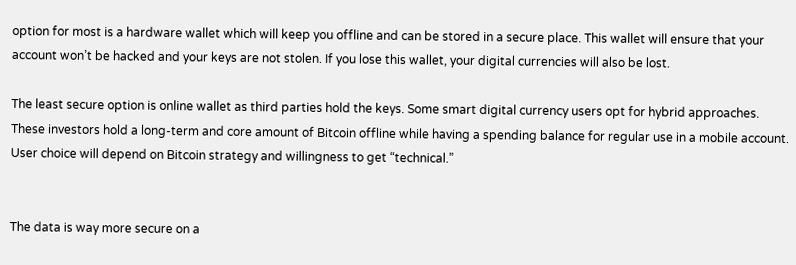option for most is a hardware wallet which will keep you offline and can be stored in a secure place. This wallet will ensure that your account won’t be hacked and your keys are not stolen. If you lose this wallet, your digital currencies will also be lost.

The least secure option is online wallet as third parties hold the keys. Some smart digital currency users opt for hybrid approaches. These investors hold a long-term and core amount of Bitcoin offline while having a spending balance for regular use in a mobile account. User choice will depend on Bitcoin strategy and willingness to get “technical.”


The data is way more secure on a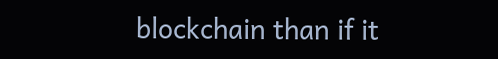blockchain than if it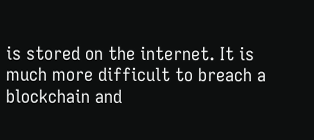is stored on the internet. It is much more difficult to breach a blockchain and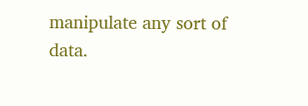manipulate any sort of data.